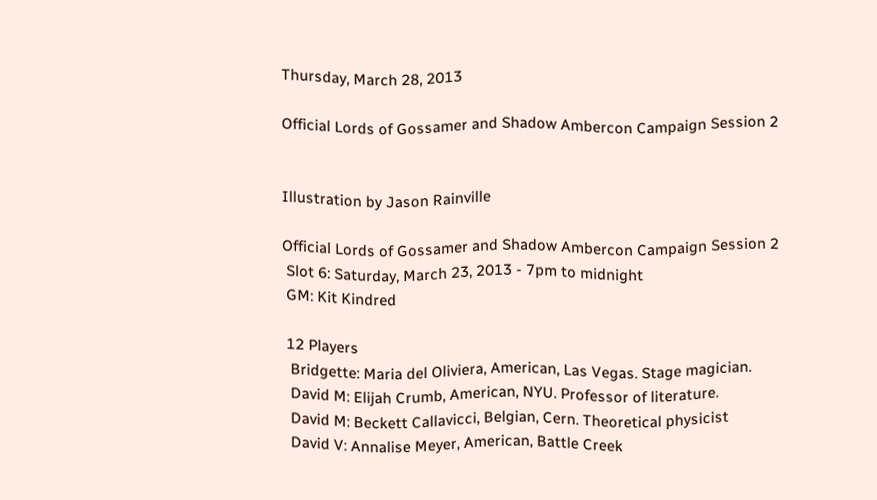Thursday, March 28, 2013

Official Lords of Gossamer and Shadow Ambercon Campaign Session 2


Illustration by Jason Rainville

Official Lords of Gossamer and Shadow Ambercon Campaign Session 2
 Slot 6: Saturday, March 23, 2013 - 7pm to midnight
 GM: Kit Kindred

 12 Players
  Bridgette: Maria del Oliviera, American, Las Vegas. Stage magician.
  David M: Elijah Crumb, American, NYU. Professor of literature.
  David M: Beckett Callavicci, Belgian, Cern. Theoretical physicist
  David V: Annalise Meyer, American, Battle Creek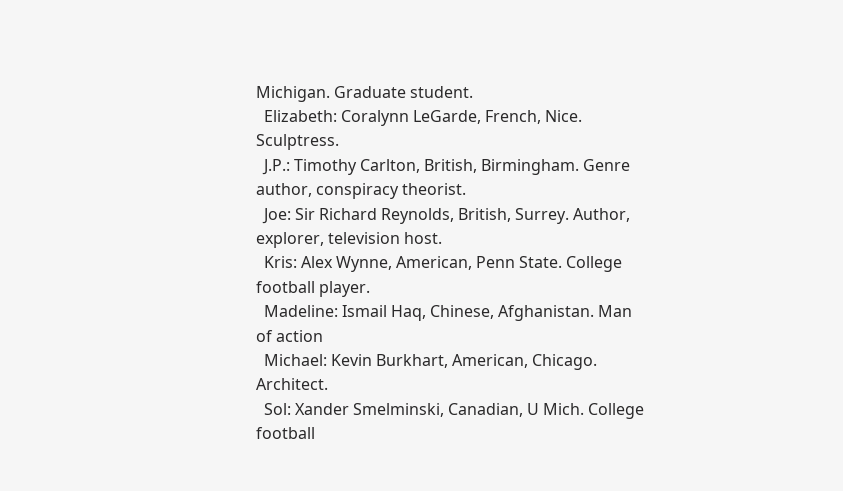Michigan. Graduate student.
  Elizabeth: Coralynn LeGarde, French, Nice. Sculptress.
  J.P.: Timothy Carlton, British, Birmingham. Genre author, conspiracy theorist.
  Joe: Sir Richard Reynolds, British, Surrey. Author, explorer, television host.
  Kris: Alex Wynne, American, Penn State. College football player.
  Madeline: Ismail Haq, Chinese, Afghanistan. Man of action
  Michael: Kevin Burkhart, American, Chicago. Architect.
  Sol: Xander Smelminski, Canadian, U Mich. College football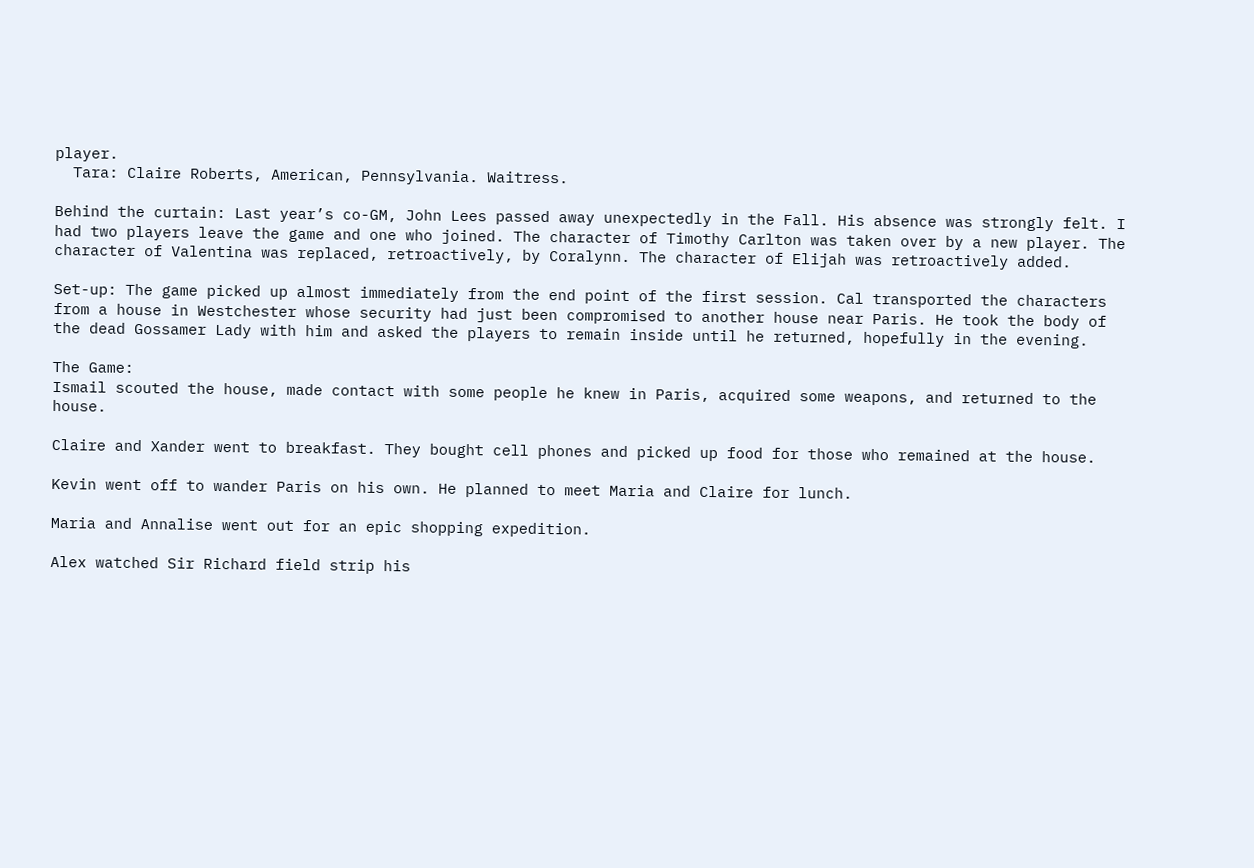player.
  Tara: Claire Roberts, American, Pennsylvania. Waitress.

Behind the curtain: Last year’s co-GM, John Lees passed away unexpectedly in the Fall. His absence was strongly felt. I had two players leave the game and one who joined. The character of Timothy Carlton was taken over by a new player. The character of Valentina was replaced, retroactively, by Coralynn. The character of Elijah was retroactively added.

Set-up: The game picked up almost immediately from the end point of the first session. Cal transported the characters from a house in Westchester whose security had just been compromised to another house near Paris. He took the body of the dead Gossamer Lady with him and asked the players to remain inside until he returned, hopefully in the evening.

The Game:
Ismail scouted the house, made contact with some people he knew in Paris, acquired some weapons, and returned to the house.

Claire and Xander went to breakfast. They bought cell phones and picked up food for those who remained at the house.

Kevin went off to wander Paris on his own. He planned to meet Maria and Claire for lunch.

Maria and Annalise went out for an epic shopping expedition.

Alex watched Sir Richard field strip his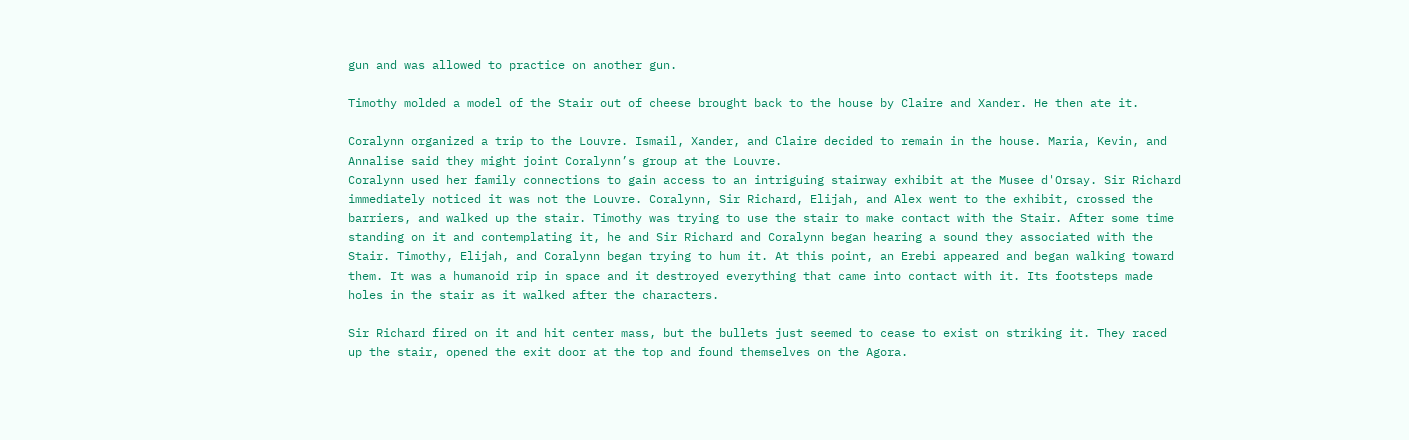gun and was allowed to practice on another gun.

Timothy molded a model of the Stair out of cheese brought back to the house by Claire and Xander. He then ate it.

Coralynn organized a trip to the Louvre. Ismail, Xander, and Claire decided to remain in the house. Maria, Kevin, and Annalise said they might joint Coralynn’s group at the Louvre.
Coralynn used her family connections to gain access to an intriguing stairway exhibit at the Musee d'Orsay. Sir Richard immediately noticed it was not the Louvre. Coralynn, Sir Richard, Elijah, and Alex went to the exhibit, crossed the barriers, and walked up the stair. Timothy was trying to use the stair to make contact with the Stair. After some time standing on it and contemplating it, he and Sir Richard and Coralynn began hearing a sound they associated with the Stair. Timothy, Elijah, and Coralynn began trying to hum it. At this point, an Erebi appeared and began walking toward them. It was a humanoid rip in space and it destroyed everything that came into contact with it. Its footsteps made holes in the stair as it walked after the characters.

Sir Richard fired on it and hit center mass, but the bullets just seemed to cease to exist on striking it. They raced up the stair, opened the exit door at the top and found themselves on the Agora.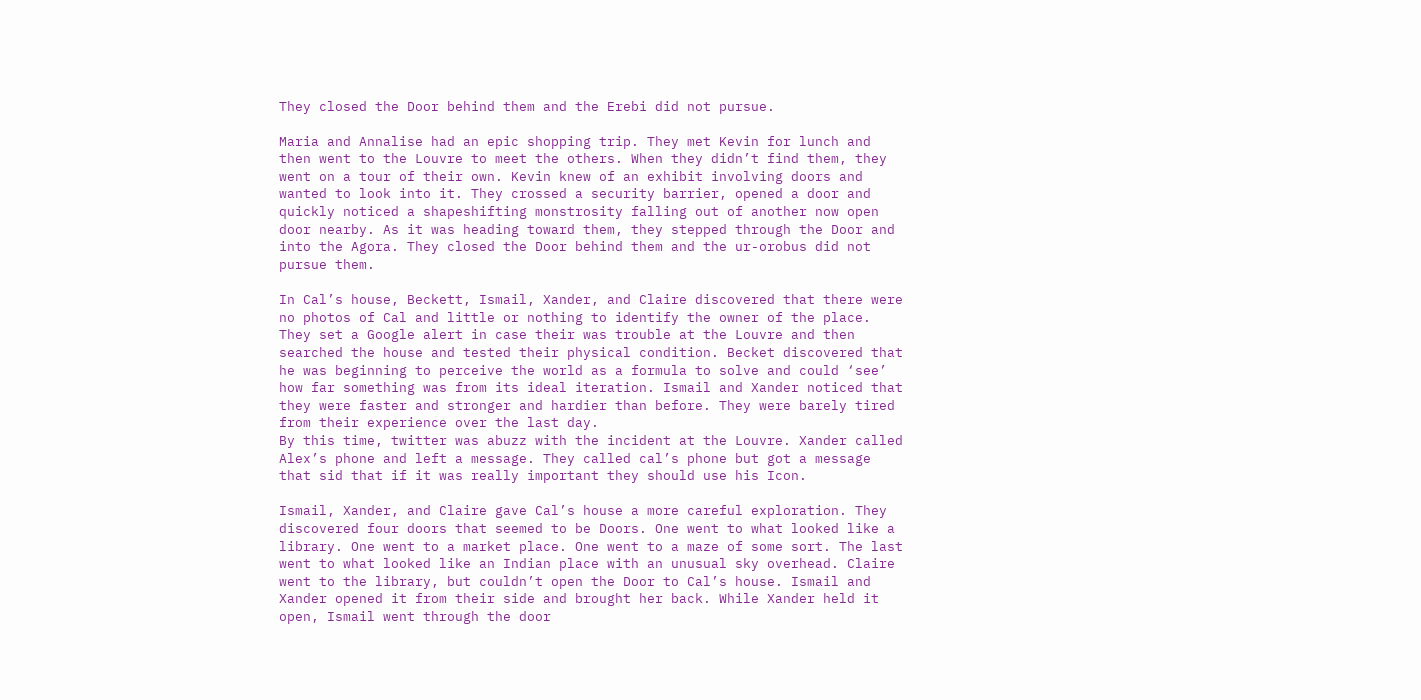They closed the Door behind them and the Erebi did not pursue.

Maria and Annalise had an epic shopping trip. They met Kevin for lunch and then went to the Louvre to meet the others. When they didn’t find them, they went on a tour of their own. Kevin knew of an exhibit involving doors and wanted to look into it. They crossed a security barrier, opened a door and quickly noticed a shapeshifting monstrosity falling out of another now open door nearby. As it was heading toward them, they stepped through the Door and into the Agora. They closed the Door behind them and the ur-orobus did not pursue them.

In Cal’s house, Beckett, Ismail, Xander, and Claire discovered that there were no photos of Cal and little or nothing to identify the owner of the place. They set a Google alert in case their was trouble at the Louvre and then searched the house and tested their physical condition. Becket discovered that he was beginning to perceive the world as a formula to solve and could ‘see’ how far something was from its ideal iteration. Ismail and Xander noticed that they were faster and stronger and hardier than before. They were barely tired from their experience over the last day.
By this time, twitter was abuzz with the incident at the Louvre. Xander called Alex’s phone and left a message. They called cal’s phone but got a message that sid that if it was really important they should use his Icon.

Ismail, Xander, and Claire gave Cal’s house a more careful exploration. They discovered four doors that seemed to be Doors. One went to what looked like a library. One went to a market place. One went to a maze of some sort. The last went to what looked like an Indian place with an unusual sky overhead. Claire went to the library, but couldn’t open the Door to Cal’s house. Ismail and Xander opened it from their side and brought her back. While Xander held it open, Ismail went through the door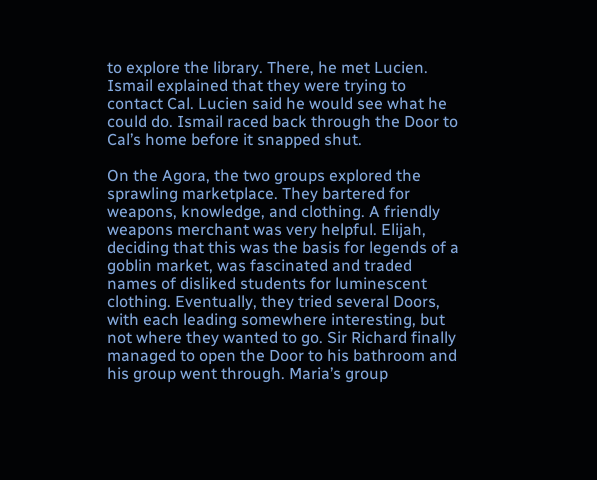to explore the library. There, he met Lucien. Ismail explained that they were trying to contact Cal. Lucien said he would see what he could do. Ismail raced back through the Door to Cal’s home before it snapped shut.

On the Agora, the two groups explored the sprawling marketplace. They bartered for weapons, knowledge, and clothing. A friendly weapons merchant was very helpful. Elijah, deciding that this was the basis for legends of a goblin market, was fascinated and traded names of disliked students for luminescent clothing. Eventually, they tried several Doors, with each leading somewhere interesting, but not where they wanted to go. Sir Richard finally managed to open the Door to his bathroom and his group went through. Maria’s group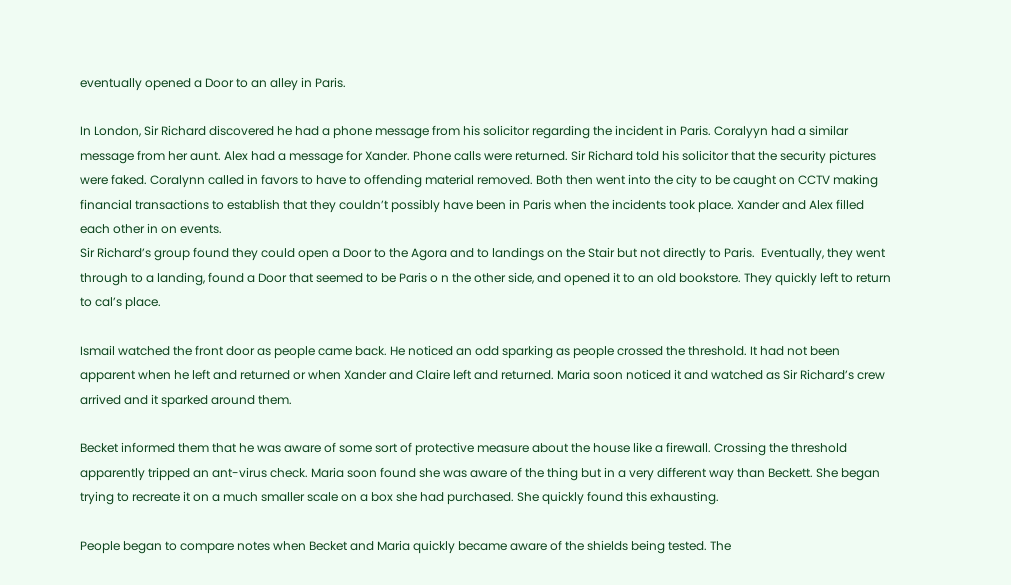eventually opened a Door to an alley in Paris.

In London, Sir Richard discovered he had a phone message from his solicitor regarding the incident in Paris. Coralyyn had a similar message from her aunt. Alex had a message for Xander. Phone calls were returned. Sir Richard told his solicitor that the security pictures were faked. Coralynn called in favors to have to offending material removed. Both then went into the city to be caught on CCTV making financial transactions to establish that they couldn’t possibly have been in Paris when the incidents took place. Xander and Alex filled each other in on events.
Sir Richard’s group found they could open a Door to the Agora and to landings on the Stair but not directly to Paris.  Eventually, they went through to a landing, found a Door that seemed to be Paris o n the other side, and opened it to an old bookstore. They quickly left to return to cal’s place.

Ismail watched the front door as people came back. He noticed an odd sparking as people crossed the threshold. It had not been apparent when he left and returned or when Xander and Claire left and returned. Maria soon noticed it and watched as Sir Richard’s crew arrived and it sparked around them.

Becket informed them that he was aware of some sort of protective measure about the house like a firewall. Crossing the threshold apparently tripped an ant-virus check. Maria soon found she was aware of the thing but in a very different way than Beckett. She began trying to recreate it on a much smaller scale on a box she had purchased. She quickly found this exhausting.

People began to compare notes when Becket and Maria quickly became aware of the shields being tested. The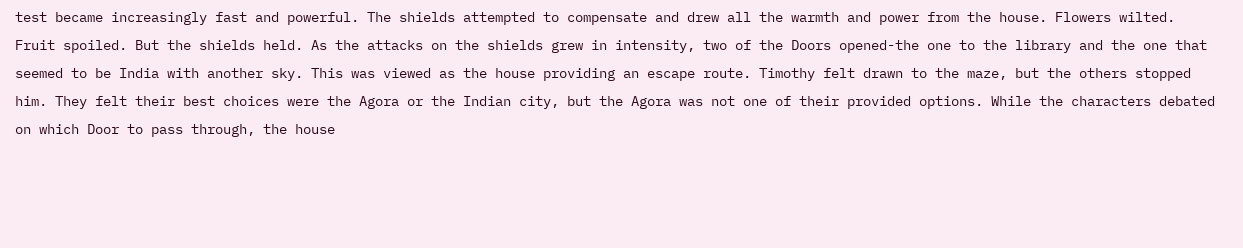test became increasingly fast and powerful. The shields attempted to compensate and drew all the warmth and power from the house. Flowers wilted. Fruit spoiled. But the shields held. As the attacks on the shields grew in intensity, two of the Doors opened-the one to the library and the one that seemed to be India with another sky. This was viewed as the house providing an escape route. Timothy felt drawn to the maze, but the others stopped him. They felt their best choices were the Agora or the Indian city, but the Agora was not one of their provided options. While the characters debated on which Door to pass through, the house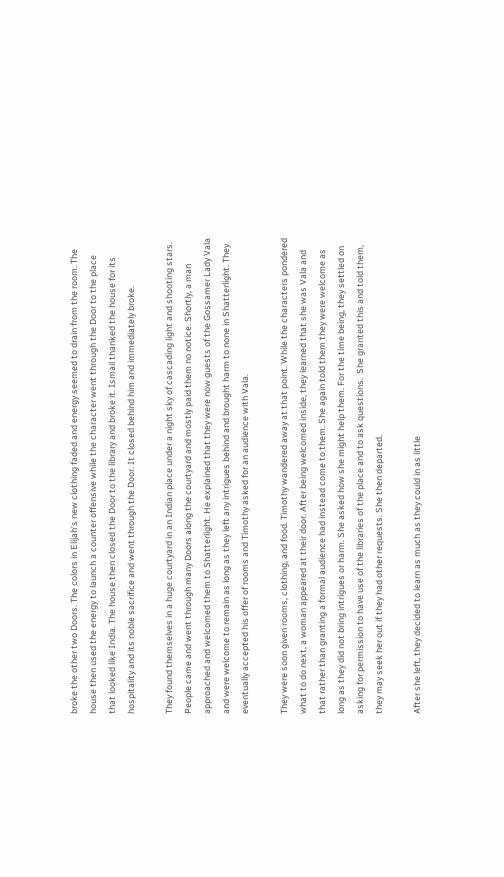broke the other two Doors. The colors in Elijah’s new clothing faded and energy seemed to drain from the room. The house then used the energy to launch a counter offensive while the character went through the Door to the place that looked like India. The house then closed the Door to the library and broke it. Ismail thanked the house for its hospitality and its noble sacrifice and went through the Door. It closed behind him and immediately broke.

They found themselves in a huge courtyard in an Indian place under a night sky of cascading light and shooting stars. People came and went through many Doors along the courtyard and mostly paid them no notice. Shortly, a man approached and welcomed them to Shatterlight. He explained that they were now guests of the Gossamer Lady Vala and were welcome to remain as long as they left any intrigues behind and brought harm to none in Shatterlight. They eventually accepted his offer of rooms and Timothy asked for an audience with Vala.

They were soon given rooms, clothing, and food. Timothy wandered away at that point. While the characters pondered what to do next, a woman appeared at their door. After being welcomed inside, they learned that she was Vala and that rather than granting a formal audience had instead come to them. She again told them they were welcome as long as they did not bring intrigues or harm. She asked how she might help them. For the time being, they settled on asking for permission to have use of the libraries of the place and to ask questions.  She granted this and told them, they may seek her out if they had other requests. She then departed.

After she left, they decided to learn as much as they could in as little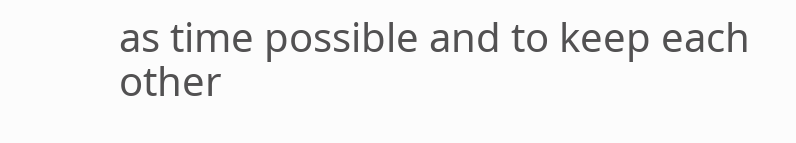as time possible and to keep each other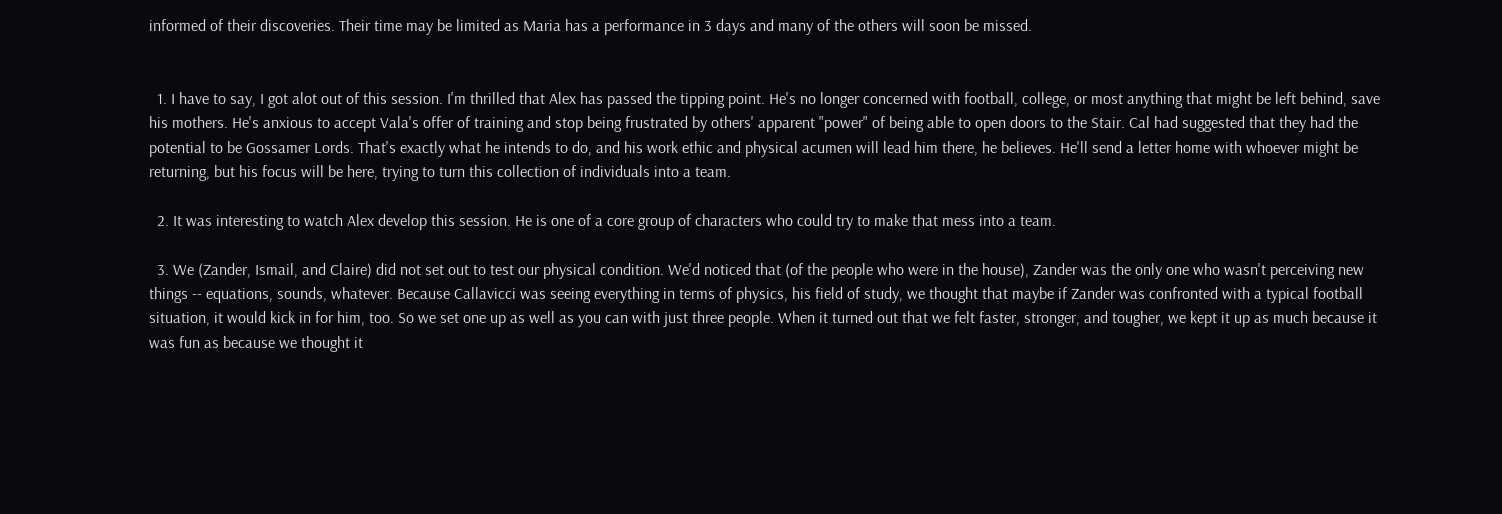informed of their discoveries. Their time may be limited as Maria has a performance in 3 days and many of the others will soon be missed.


  1. I have to say, I got alot out of this session. I'm thrilled that Alex has passed the tipping point. He's no longer concerned with football, college, or most anything that might be left behind, save his mothers. He's anxious to accept Vala's offer of training and stop being frustrated by others' apparent "power" of being able to open doors to the Stair. Cal had suggested that they had the potential to be Gossamer Lords. That's exactly what he intends to do, and his work ethic and physical acumen will lead him there, he believes. He'll send a letter home with whoever might be returning, but his focus will be here, trying to turn this collection of individuals into a team.

  2. It was interesting to watch Alex develop this session. He is one of a core group of characters who could try to make that mess into a team.

  3. We (Zander, Ismail, and Claire) did not set out to test our physical condition. We'd noticed that (of the people who were in the house), Zander was the only one who wasn't perceiving new things -- equations, sounds, whatever. Because Callavicci was seeing everything in terms of physics, his field of study, we thought that maybe if Zander was confronted with a typical football situation, it would kick in for him, too. So we set one up as well as you can with just three people. When it turned out that we felt faster, stronger, and tougher, we kept it up as much because it was fun as because we thought it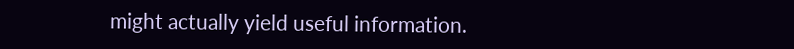might actually yield useful information.